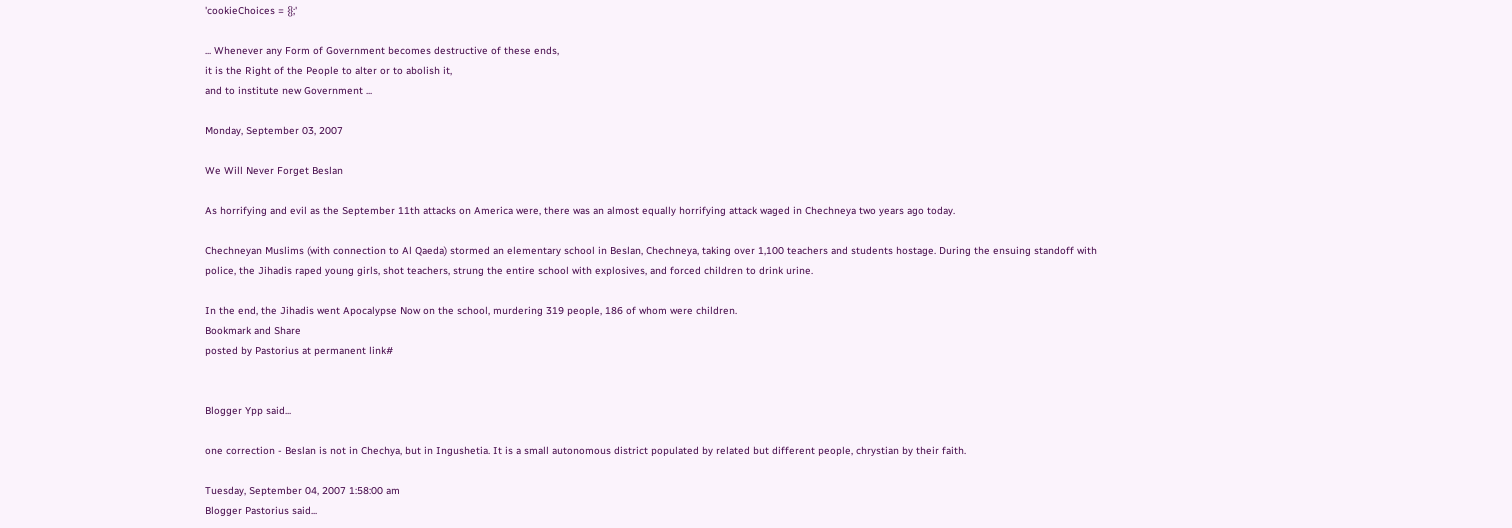'cookieChoices = {};'

... Whenever any Form of Government becomes destructive of these ends,
it is the Right of the People to alter or to abolish it,
and to institute new Government ...

Monday, September 03, 2007

We Will Never Forget Beslan

As horrifying and evil as the September 11th attacks on America were, there was an almost equally horrifying attack waged in Chechneya two years ago today.

Chechneyan Muslims (with connection to Al Qaeda) stormed an elementary school in Beslan, Chechneya, taking over 1,100 teachers and students hostage. During the ensuing standoff with police, the Jihadis raped young girls, shot teachers, strung the entire school with explosives, and forced children to drink urine.

In the end, the Jihadis went Apocalypse Now on the school, murdering 319 people, 186 of whom were children.
Bookmark and Share
posted by Pastorius at permanent link#


Blogger Ypp said...

one correction - Beslan is not in Chechya, but in Ingushetia. It is a small autonomous district populated by related but different people, chrystian by their faith.

Tuesday, September 04, 2007 1:58:00 am
Blogger Pastorius said...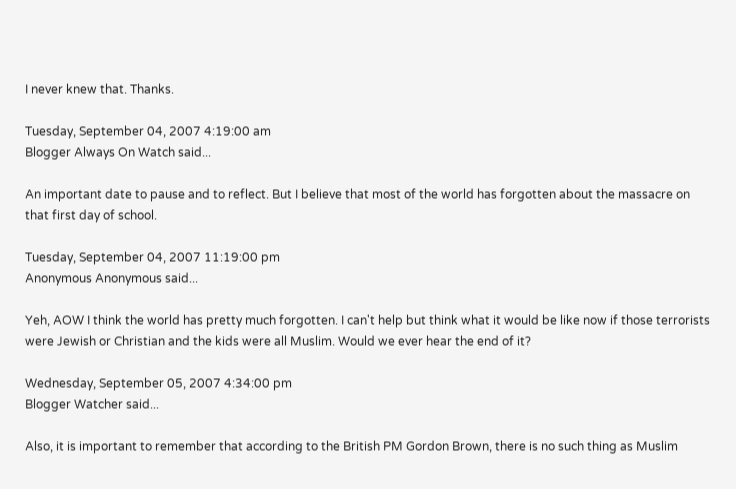I never knew that. Thanks.

Tuesday, September 04, 2007 4:19:00 am
Blogger Always On Watch said...

An important date to pause and to reflect. But I believe that most of the world has forgotten about the massacre on that first day of school.

Tuesday, September 04, 2007 11:19:00 pm
Anonymous Anonymous said...

Yeh, AOW I think the world has pretty much forgotten. I can't help but think what it would be like now if those terrorists were Jewish or Christian and the kids were all Muslim. Would we ever hear the end of it?

Wednesday, September 05, 2007 4:34:00 pm
Blogger Watcher said...

Also, it is important to remember that according to the British PM Gordon Brown, there is no such thing as Muslim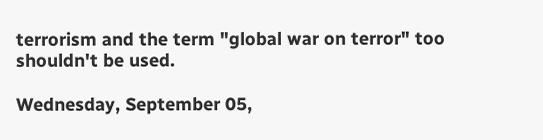terrorism and the term "global war on terror" too shouldn't be used.

Wednesday, September 05,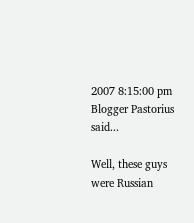2007 8:15:00 pm
Blogger Pastorius said...

Well, these guys were Russian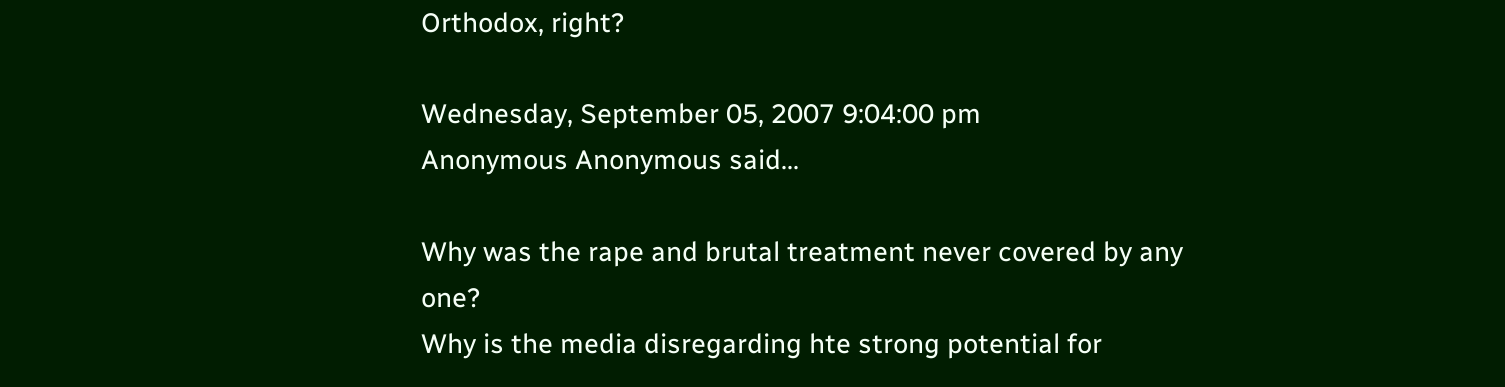Orthodox, right?

Wednesday, September 05, 2007 9:04:00 pm
Anonymous Anonymous said...

Why was the rape and brutal treatment never covered by any one?
Why is the media disregarding hte strong potential for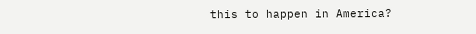this to happen in America?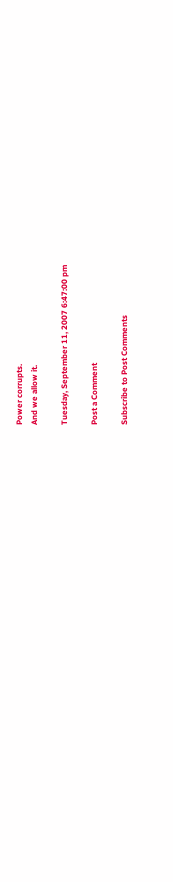Power corrupts.
And we allow it.

Tuesday, September 11, 2007 6:47:00 pm

Post a Comment

Subscribe to Post Comments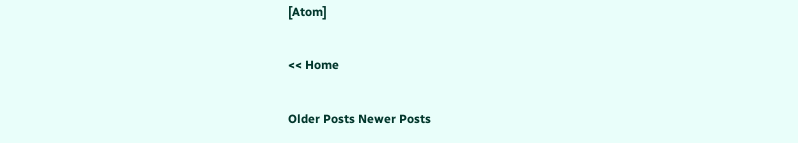[Atom]

<< Home

Older Posts Newer Posts